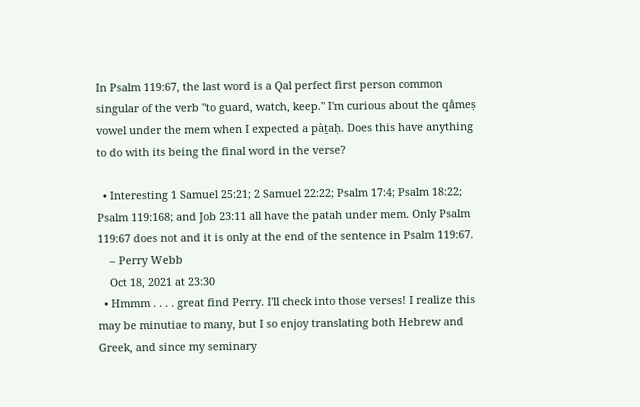In Psalm 119:67, the last word is a Qal perfect first person common singular of the verb "to guard, watch, keep." I'm curious about the qåmeṣ vowel under the mem when I expected a pàṯaḥ. Does this have anything to do with its being the final word in the verse?

  • Interesting 1 Samuel 25:21; 2 Samuel 22:22; Psalm 17:4; Psalm 18:22; Psalm 119:168; and Job 23:11 all have the patah under mem. Only Psalm 119:67 does not and it is only at the end of the sentence in Psalm 119:67.
    – Perry Webb
    Oct 18, 2021 at 23:30
  • Hmmm . . . . great find Perry. I'll check into those verses! I realize this may be minutiae to many, but I so enjoy translating both Hebrew and Greek, and since my seminary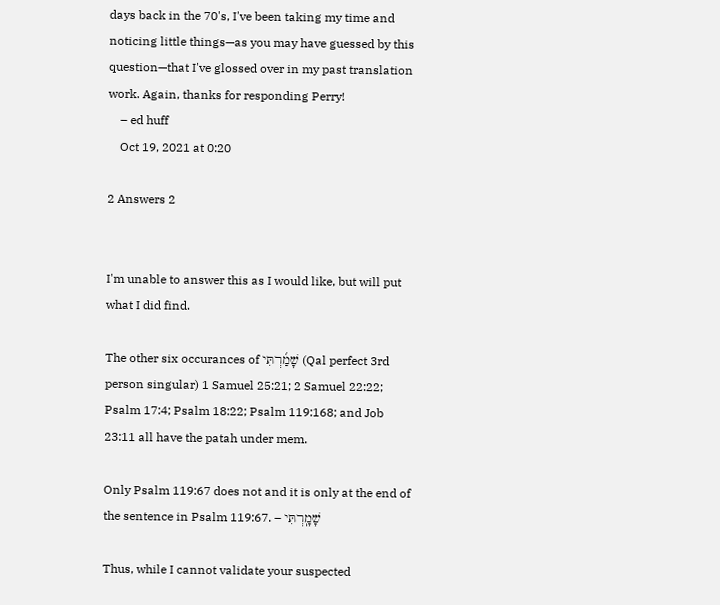days back in the 70's, I've been taking my time and noticing little things—as you may have guessed by this question—that I've glossed over in my past translation work. Again, thanks for responding Perry!
    – ed huff
    Oct 19, 2021 at 0:20

2 Answers 2


I'm unable to answer this as I would like, but will put what I did find.

The other six occurances of שָׁמַ֜רְתִּי (Qal perfect 3rd person singular) 1 Samuel 25:21; 2 Samuel 22:22; Psalm 17:4; Psalm 18:22; Psalm 119:168; and Job 23:11 all have the patah under mem.

Only Psalm 119:67 does not and it is only at the end of the sentence in Psalm 119:67. – שָׁמָֽרְתִּי

Thus, while I cannot validate your suspected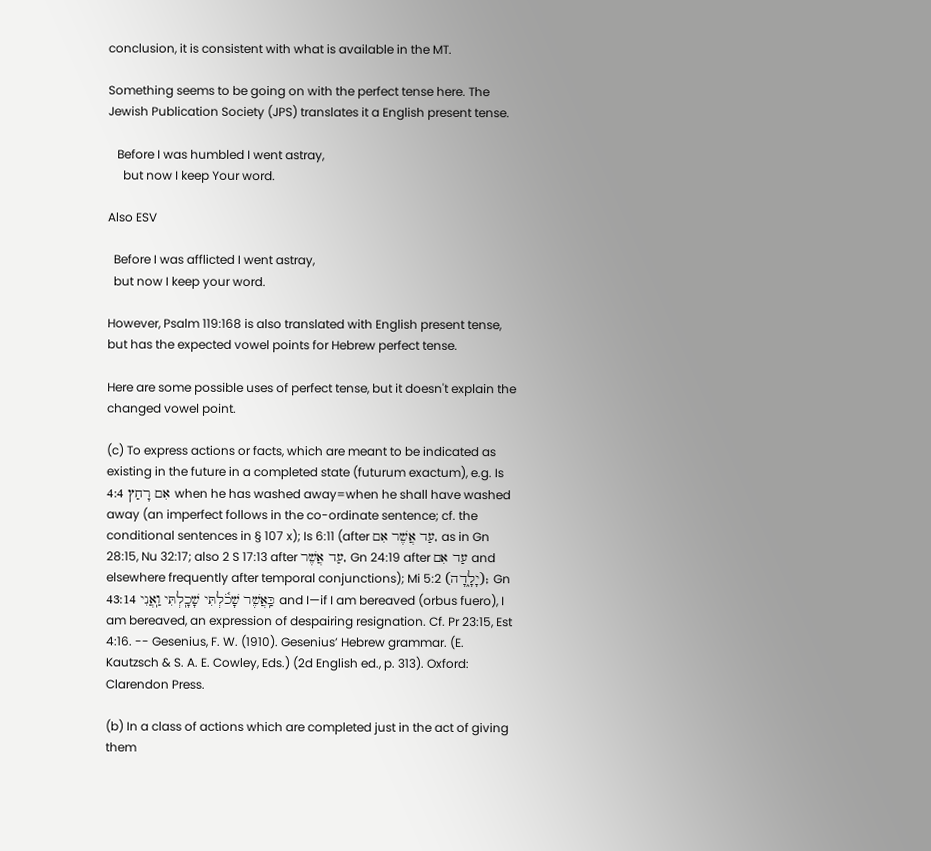conclusion, it is consistent with what is available in the MT.

Something seems to be going on with the perfect tense here. The Jewish Publication Society (JPS) translates it a English present tense.

   Before I was humbled I went astray,
     but now I keep Your word.

Also ESV

  Before I was afflicted I went astray,
  but now I keep your word.

However, Psalm 119:168 is also translated with English present tense, but has the expected vowel points for Hebrew perfect tense.

Here are some possible uses of perfect tense, but it doesn't explain the changed vowel point.

(c) To express actions or facts, which are meant to be indicated as existing in the future in a completed state (futurum exactum), e.g. Is 4:4 אִם רָחַץ when he has washed away=when he shall have washed away (an imperfect follows in the co-ordinate sentence; cf. the conditional sentences in § 107 x); Is 6:11 (after עַד אֲשֶׁר אִם, as in Gn 28:15, Nu 32:17; also 2 S 17:13 after עַד אֲשֶׁר, Gn 24:19 after עַד אִם and elsewhere frequently after temporal conjunctions); Mi 5:2 (יָלָ֑דָה); Gn 43:14 כַּֽאֲשֶׁר שָׁכֹ֫לְתִּי שָׁכָֽלְתִּי וַֽאֲנִי and I—if I am bereaved (orbus fuero), I am bereaved, an expression of despairing resignation. Cf. Pr 23:15, Est 4:16. -- Gesenius, F. W. (1910). Gesenius’ Hebrew grammar. (E. Kautzsch & S. A. E. Cowley, Eds.) (2d English ed., p. 313). Oxford: Clarendon Press.

(b) In a class of actions which are completed just in the act of giving them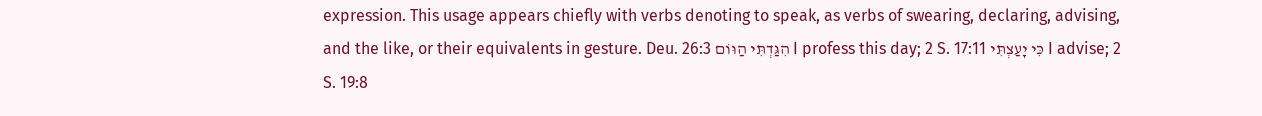expression. This usage appears chiefly with verbs denoting to speak, as verbs of swearing, declaring, advising, and the like, or their equivalents in gesture. Deu. 26:3 הִגַּדְתִּי הַוּוֹם I profess this day; 2 S. 17:11 כִּי יָעַצְתִּי I advise; 2 S. 19:8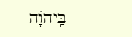בַּֽיהוָֹה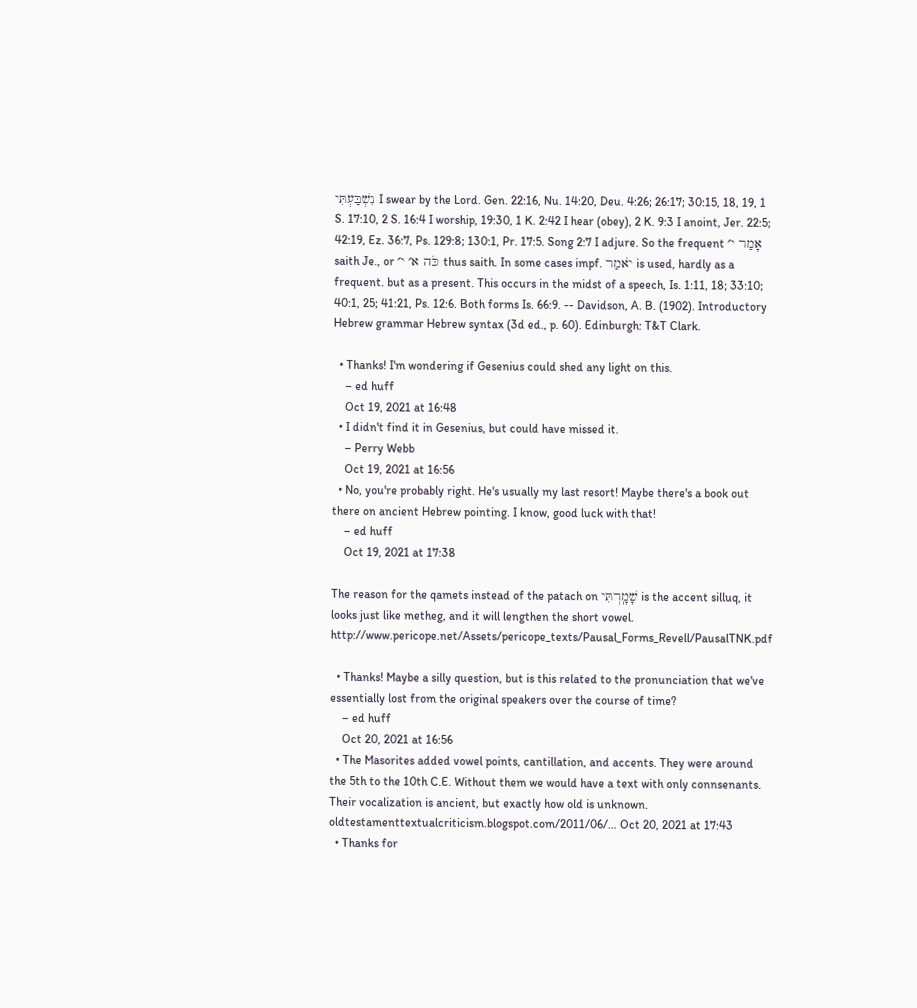נִשְׁבַּעְתִּי I swear by the Lord. Gen. 22:16, Nu. 14:20, Deu. 4:26; 26:17; 30:15, 18, 19, 1 S. 17:10, 2 S. 16:4 I worship, 19:30, 1 K. 2:42 I hear (obey), 2 K. 9:3 I anoint, Jer. 22:5; 42:19, Ez. 36:7, Ps. 129:8; 130:1, Pr. 17:5. Song 2:7 I adjure. So the frequent אָמַר י׳ saith Je., or כֹּה א׳ י׳ thus saith. In some cases impf. יֹאמַר is used, hardly as a frequent. but as a present. This occurs in the midst of a speech, Is. 1:11, 18; 33:10; 40:1, 25; 41:21, Ps. 12:6. Both forms Is. 66:9. -- Davidson, A. B. (1902). Introductory Hebrew grammar Hebrew syntax (3d ed., p. 60). Edinburgh: T&T Clark.

  • Thanks! I'm wondering if Gesenius could shed any light on this.
    – ed huff
    Oct 19, 2021 at 16:48
  • I didn't find it in Gesenius, but could have missed it.
    – Perry Webb
    Oct 19, 2021 at 16:56
  • No, you're probably right. He's usually my last resort! Maybe there's a book out there on ancient Hebrew pointing. I know, good luck with that!
    – ed huff
    Oct 19, 2021 at 17:38

The reason for the qamets instead of the patach on שָׁמָֽרְתִּי is the accent silluq, it looks just like metheg, and it will lengthen the short vowel. http://www.pericope.net/Assets/pericope_texts/Pausal_Forms_Revell/PausalTNK.pdf

  • Thanks! Maybe a silly question, but is this related to the pronunciation that we've essentially lost from the original speakers over the course of time?
    – ed huff
    Oct 20, 2021 at 16:56
  • The Masorites added vowel points, cantillation, and accents. They were around the 5th to the 10th C.E. Without them we would have a text with only connsenants. Their vocalization is ancient, but exactly how old is unknown. oldtestamenttextualcriticism.blogspot.com/2011/06/… Oct 20, 2021 at 17:43
  • Thanks for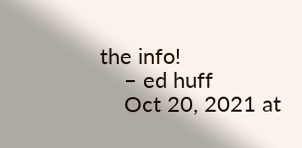the info!
    – ed huff
    Oct 20, 2021 at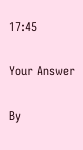17:45

Your Answer

By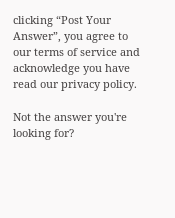clicking “Post Your Answer”, you agree to our terms of service and acknowledge you have read our privacy policy.

Not the answer you're looking for?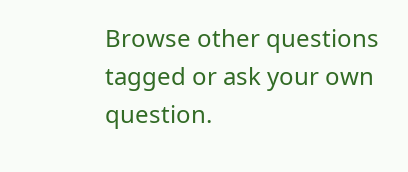Browse other questions tagged or ask your own question.